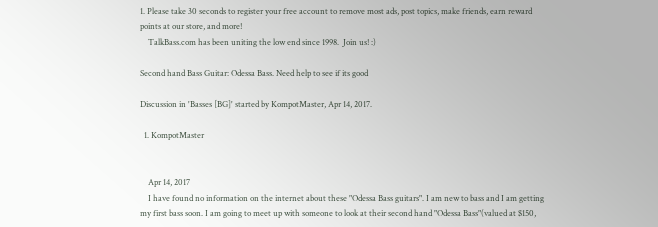1. Please take 30 seconds to register your free account to remove most ads, post topics, make friends, earn reward points at our store, and more!
    TalkBass.com has been uniting the low end since 1998.  Join us! :)

Second hand Bass Guitar: Odessa Bass. Need help to see if its good

Discussion in 'Basses [BG]' started by KompotMaster, Apr 14, 2017.

  1. KompotMaster


    Apr 14, 2017
    I have found no information on the internet about these "Odessa Bass guitars". I am new to bass and I am getting my first bass soon. I am going to meet up with someone to look at their second hand "Odessa Bass"(valued at $150,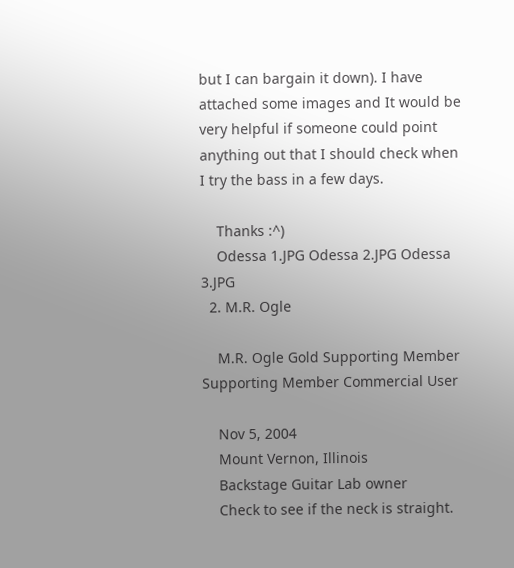but I can bargain it down). I have attached some images and It would be very helpful if someone could point anything out that I should check when I try the bass in a few days.

    Thanks :^)
    Odessa 1.JPG Odessa 2.JPG Odessa 3.JPG
  2. M.R. Ogle

    M.R. Ogle Gold Supporting Member Supporting Member Commercial User

    Nov 5, 2004
    Mount Vernon, Illinois
    Backstage Guitar Lab owner
    Check to see if the neck is straight.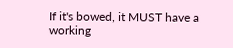If it's bowed, it MUST have a working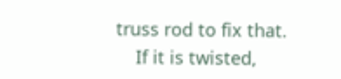truss rod to fix that.
    If it is twisted,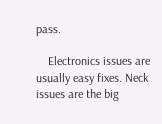pass.

    Electronics issues are usually easy fixes. Neck issues are the big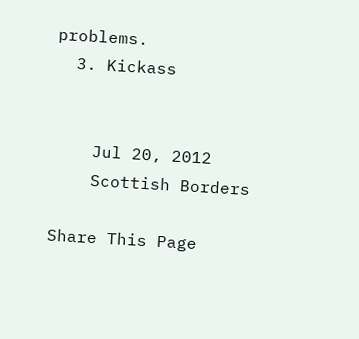problems.
  3. Kickass


    Jul 20, 2012
    Scottish Borders

Share This Page